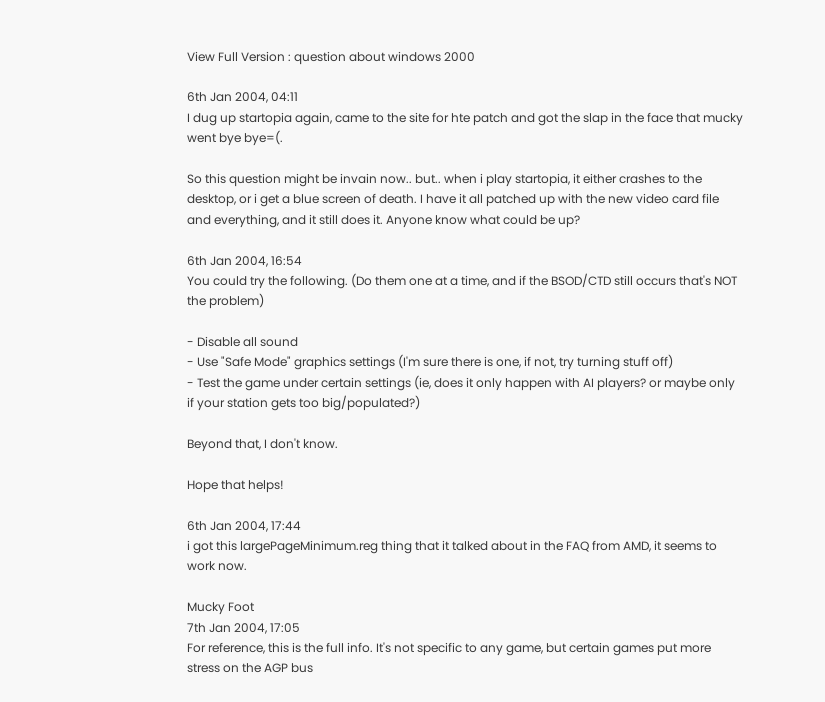View Full Version : question about windows 2000

6th Jan 2004, 04:11
I dug up startopia again, came to the site for hte patch and got the slap in the face that mucky went bye bye=(.

So this question might be invain now.. but.. when i play startopia, it either crashes to the desktop, or i get a blue screen of death. I have it all patched up with the new video card file and everything, and it still does it. Anyone know what could be up?

6th Jan 2004, 16:54
You could try the following. (Do them one at a time, and if the BSOD/CTD still occurs that's NOT the problem)

- Disable all sound
- Use "Safe Mode" graphics settings (I'm sure there is one, if not, try turning stuff off)
- Test the game under certain settings (ie, does it only happen with AI players? or maybe only if your station gets too big/populated?)

Beyond that, I don't know.

Hope that helps!

6th Jan 2004, 17:44
i got this largePageMinimum.reg thing that it talked about in the FAQ from AMD, it seems to work now.

Mucky Foot
7th Jan 2004, 17:05
For reference, this is the full info. It's not specific to any game, but certain games put more stress on the AGP bus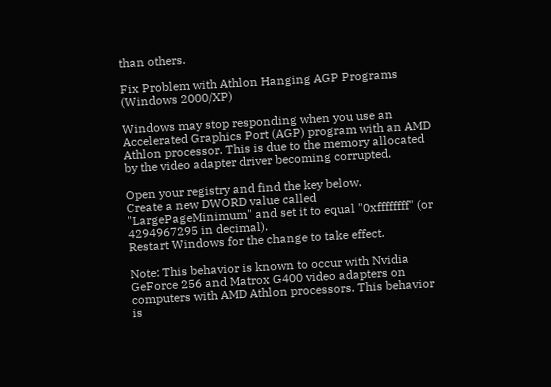than others.

Fix Problem with Athlon Hanging AGP Programs (Windows 2000/XP)

Windows may stop responding when you use an Accelerated Graphics Port (AGP) program with an AMD Athlon processor. This is due to the memory allocated by the video adapter driver becoming corrupted.

Open your registry and find the key below.
Create a new DWORD value called "LargePageMinimum" and set it to equal "0xffffffff" (or 4294967295 in decimal).
Restart Windows for the change to take effect.

Note: This behavior is known to occur with Nvidia GeForce 256 and Matrox G400 video adapters on computers with AMD Athlon processors. This behavior is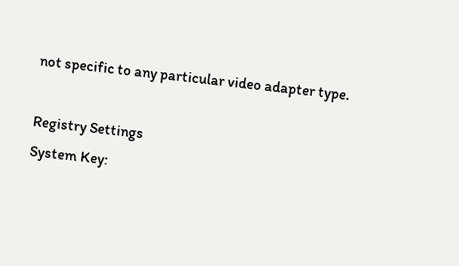not specific to any particular video adapter type.

Registry Settings
System Key: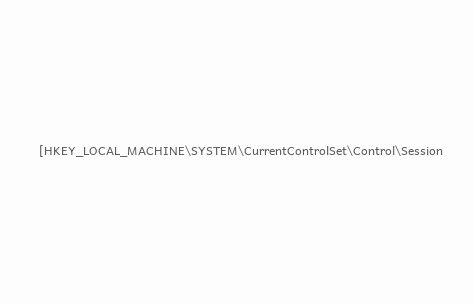[HKEY_LOCAL_MACHINE\SYSTEM\CurrentControlSet\Control\Session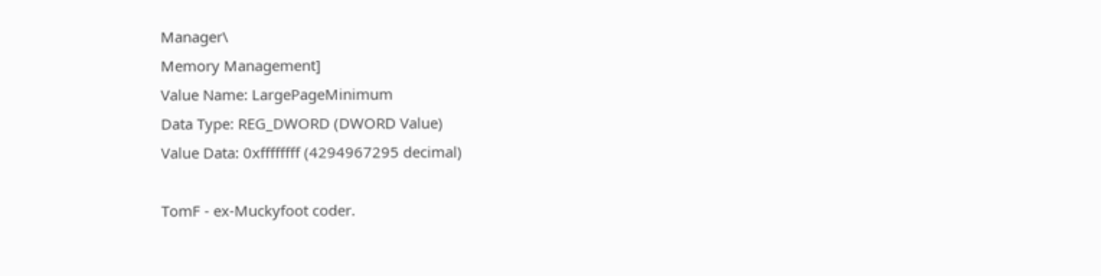Manager\
Memory Management]
Value Name: LargePageMinimum
Data Type: REG_DWORD (DWORD Value)
Value Data: 0xffffffff (4294967295 decimal)

TomF - ex-Muckyfoot coder.